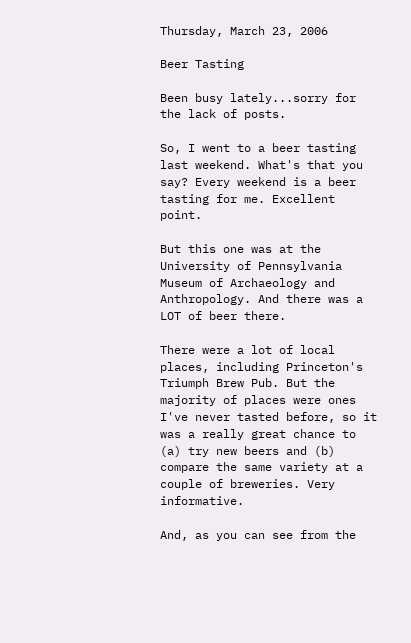Thursday, March 23, 2006

Beer Tasting

Been busy lately...sorry for the lack of posts.

So, I went to a beer tasting last weekend. What's that you say? Every weekend is a beer tasting for me. Excellent point.

But this one was at the University of Pennsylvania Museum of Archaeology and Anthropology. And there was a LOT of beer there.

There were a lot of local places, including Princeton's Triumph Brew Pub. But the majority of places were ones I've never tasted before, so it was a really great chance to (a) try new beers and (b) compare the same variety at a couple of breweries. Very informative.

And, as you can see from the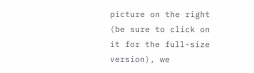picture on the right (be sure to click on it for the full-size version), we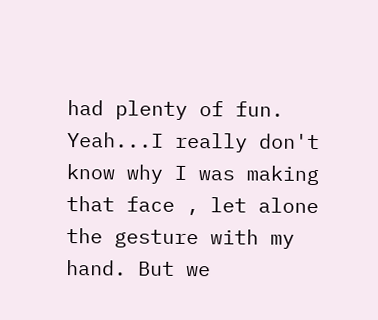had plenty of fun. Yeah...I really don't know why I was making that face , let alone the gesture with my hand. But we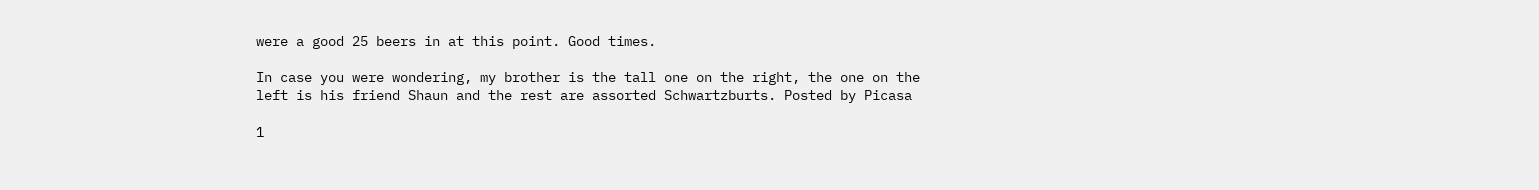were a good 25 beers in at this point. Good times.

In case you were wondering, my brother is the tall one on the right, the one on the left is his friend Shaun and the rest are assorted Schwartzburts. Posted by Picasa

1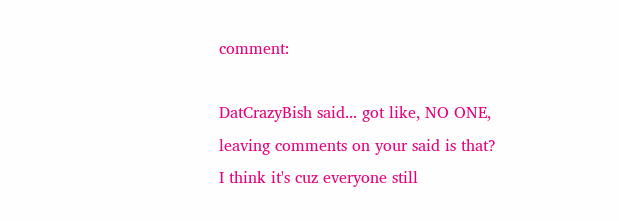comment:

DatCrazyBish said... got like, NO ONE, leaving comments on your said is that? I think it's cuz everyone still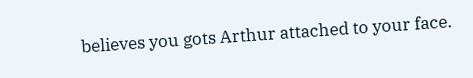believes you gots Arthur attached to your face.